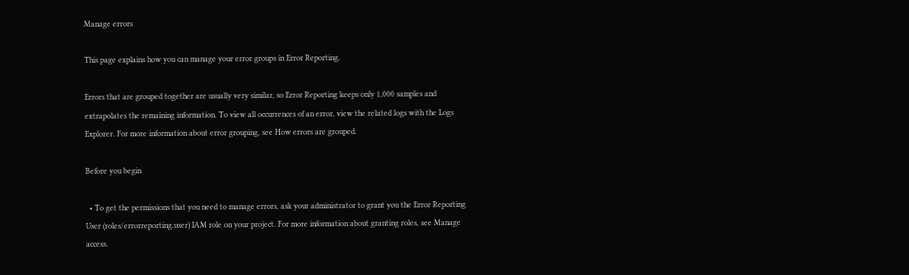Manage errors

This page explains how you can manage your error groups in Error Reporting.

Errors that are grouped together are usually very similar, so Error Reporting keeps only 1,000 samples and extrapolates the remaining information. To view all occurrences of an error, view the related logs with the Logs Explorer. For more information about error grouping, see How errors are grouped.

Before you begin

  • To get the permissions that you need to manage errors, ask your administrator to grant you the Error Reporting User (roles/errorreporting.user) IAM role on your project. For more information about granting roles, see Manage access.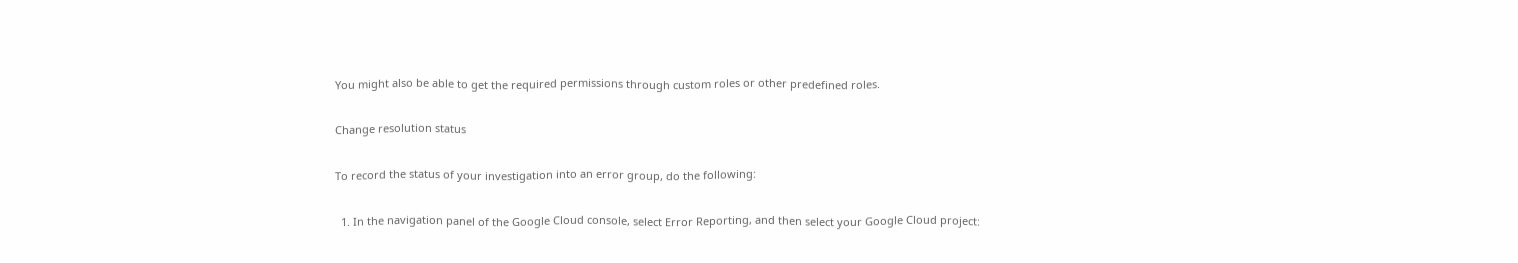You might also be able to get the required permissions through custom roles or other predefined roles.

Change resolution status

To record the status of your investigation into an error group, do the following:

  1. In the navigation panel of the Google Cloud console, select Error Reporting, and then select your Google Cloud project: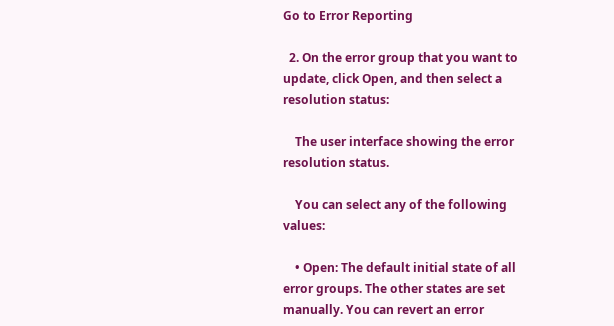Go to Error Reporting

  2. On the error group that you want to update, click Open, and then select a resolution status:

    The user interface showing the error resolution status.

    You can select any of the following values:

    • Open: The default initial state of all error groups. The other states are set manually. You can revert an error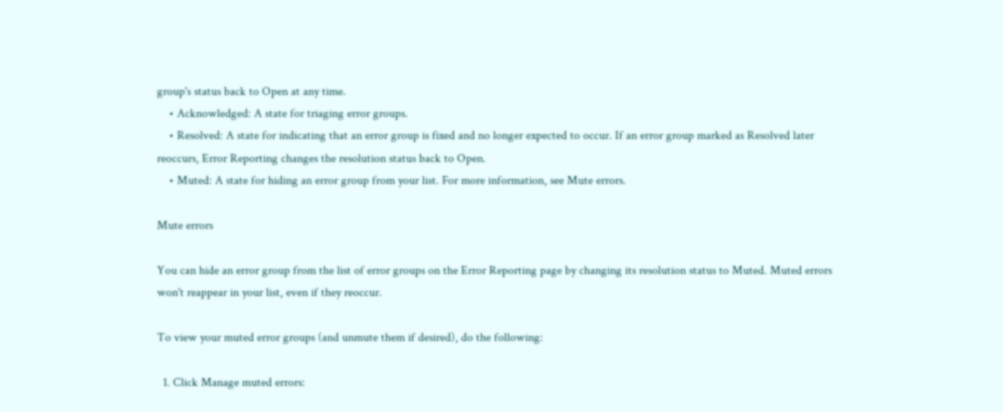group's status back to Open at any time.
    • Acknowledged: A state for triaging error groups.
    • Resolved: A state for indicating that an error group is fixed and no longer expected to occur. If an error group marked as Resolved later reoccurs, Error Reporting changes the resolution status back to Open.
    • Muted: A state for hiding an error group from your list. For more information, see Mute errors.

Mute errors

You can hide an error group from the list of error groups on the Error Reporting page by changing its resolution status to Muted. Muted errors won't reappear in your list, even if they reoccur.

To view your muted error groups (and unmute them if desired), do the following:

  1. Click Manage muted errors: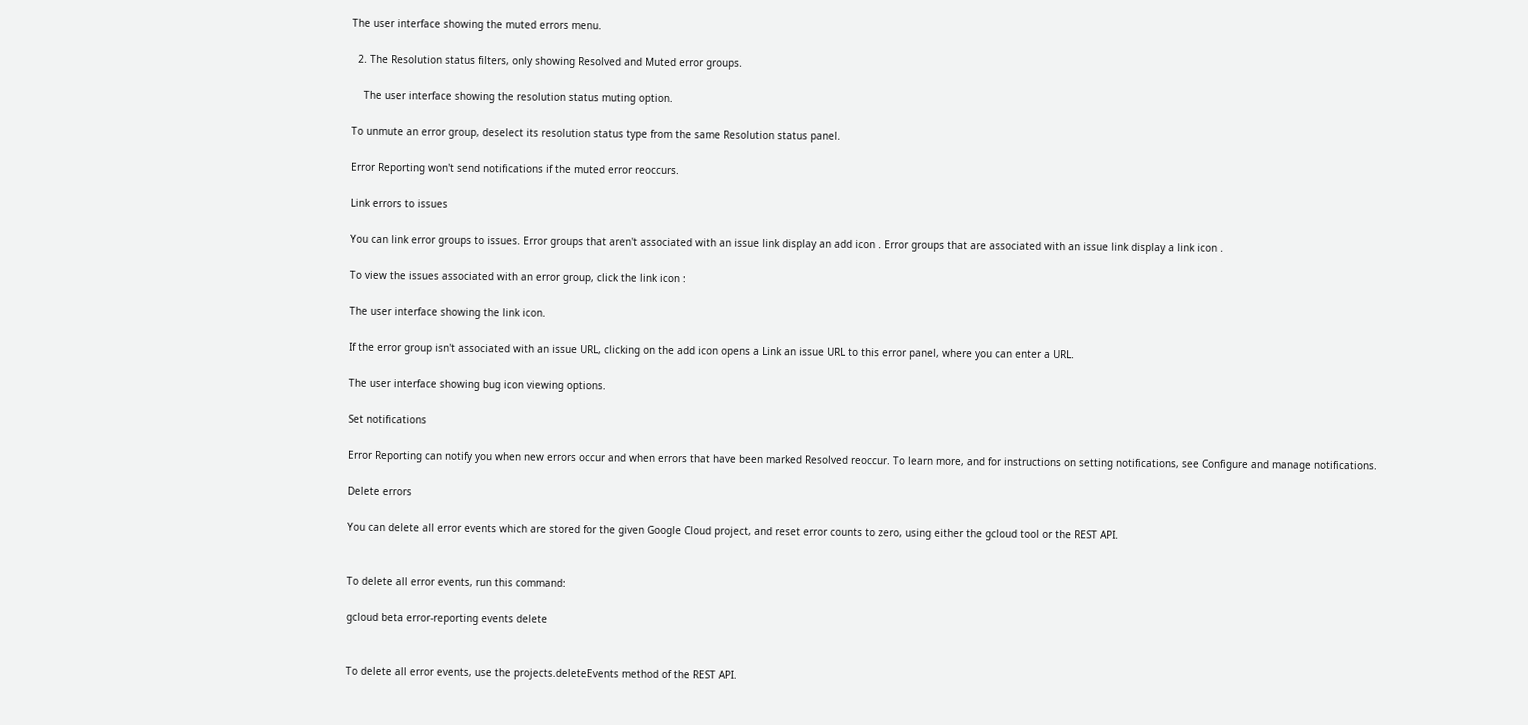The user interface showing the muted errors menu.

  2. The Resolution status filters, only showing Resolved and Muted error groups.

    The user interface showing the resolution status muting option.

To unmute an error group, deselect its resolution status type from the same Resolution status panel.

Error Reporting won't send notifications if the muted error reoccurs.

Link errors to issues

You can link error groups to issues. Error groups that aren't associated with an issue link display an add icon . Error groups that are associated with an issue link display a link icon .

To view the issues associated with an error group, click the link icon :

The user interface showing the link icon.

If the error group isn't associated with an issue URL, clicking on the add icon opens a Link an issue URL to this error panel, where you can enter a URL.

The user interface showing bug icon viewing options.

Set notifications

Error Reporting can notify you when new errors occur and when errors that have been marked Resolved reoccur. To learn more, and for instructions on setting notifications, see Configure and manage notifications.

Delete errors

You can delete all error events which are stored for the given Google Cloud project, and reset error counts to zero, using either the gcloud tool or the REST API.


To delete all error events, run this command:

gcloud beta error-reporting events delete


To delete all error events, use the projects.deleteEvents method of the REST API.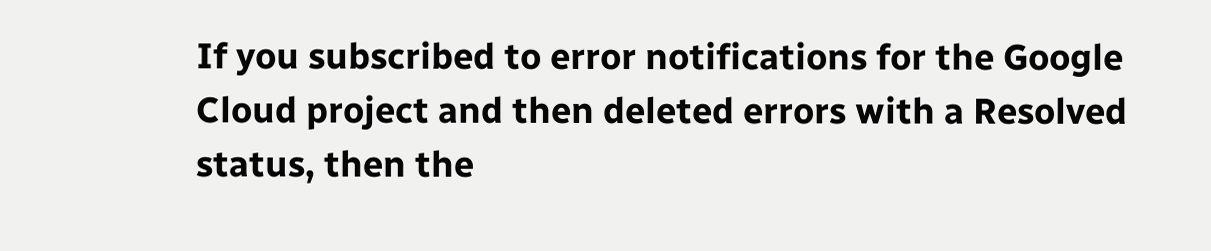If you subscribed to error notifications for the Google Cloud project and then deleted errors with a Resolved status, then the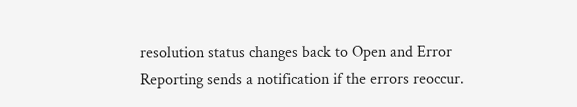resolution status changes back to Open and Error Reporting sends a notification if the errors reoccur.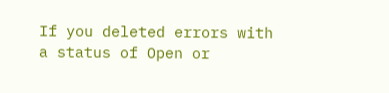If you deleted errors with a status of Open or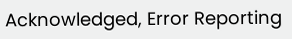Acknowledged, Error Reporting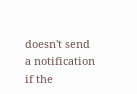doesn't send a notification if the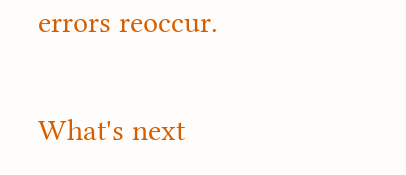errors reoccur.

What's next